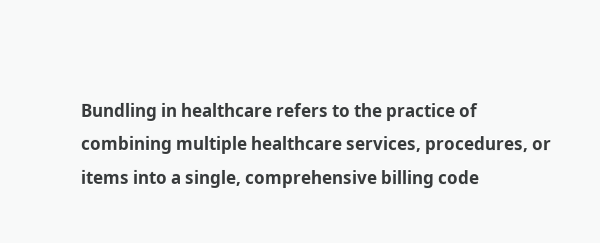Bundling in healthcare refers to the practice of combining multiple healthcare services, procedures, or items into a single, comprehensive billing code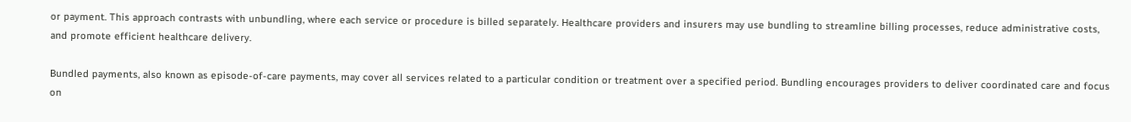or payment. This approach contrasts with unbundling, where each service or procedure is billed separately. Healthcare providers and insurers may use bundling to streamline billing processes, reduce administrative costs, and promote efficient healthcare delivery.

Bundled payments, also known as episode-of-care payments, may cover all services related to a particular condition or treatment over a specified period. Bundling encourages providers to deliver coordinated care and focus on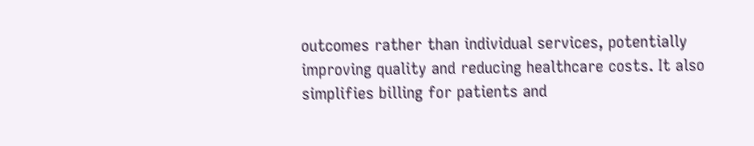outcomes rather than individual services, potentially improving quality and reducing healthcare costs. It also simplifies billing for patients and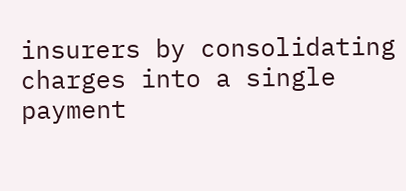insurers by consolidating charges into a single payment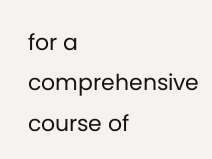for a comprehensive course of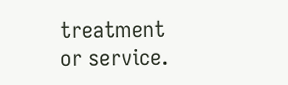treatment or service.